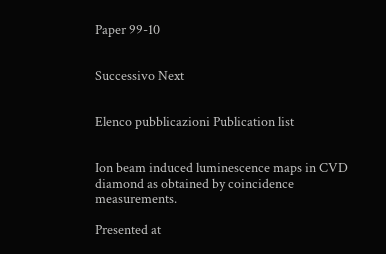Paper 99-10


Successivo Next


Elenco pubblicazioni Publication list


Ion beam induced luminescence maps in CVD diamond as obtained by coincidence measurements.

Presented at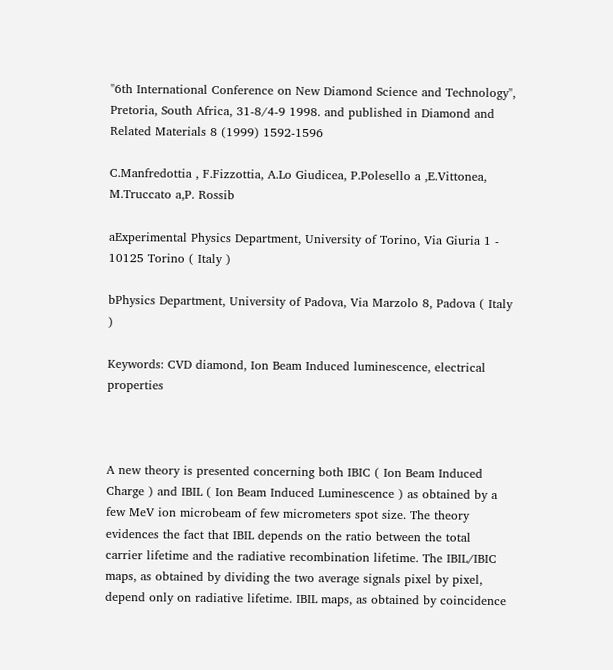"6th International Conference on New Diamond Science and Technology", Pretoria, South Africa, 31-8/4-9 1998. and published in Diamond and Related Materials 8 (1999) 1592-1596

C.Manfredottia , F.Fizzottia, A.Lo Giudicea, P.Polesello a ,E.Vittonea, M.Truccato a,P. Rossib

aExperimental Physics Department, University of Torino, Via Giuria 1 - 10125 Torino ( Italy )

bPhysics Department, University of Padova, Via Marzolo 8, Padova ( Italy )

Keywords: CVD diamond, Ion Beam Induced luminescence, electrical properties



A new theory is presented concerning both IBIC ( Ion Beam Induced Charge ) and IBIL ( Ion Beam Induced Luminescence ) as obtained by a few MeV ion microbeam of few micrometers spot size. The theory evidences the fact that IBIL depends on the ratio between the total carrier lifetime and the radiative recombination lifetime. The IBIL/IBIC maps, as obtained by dividing the two average signals pixel by pixel, depend only on radiative lifetime. IBIL maps, as obtained by coincidence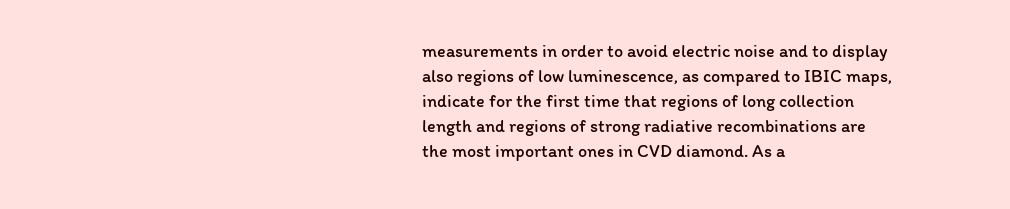measurements in order to avoid electric noise and to display also regions of low luminescence, as compared to IBIC maps, indicate for the first time that regions of long collection length and regions of strong radiative recombinations are the most important ones in CVD diamond. As a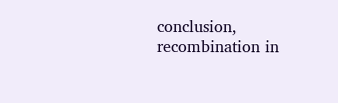conclusion, recombination in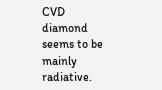CVD diamond seems to be mainly radiative.